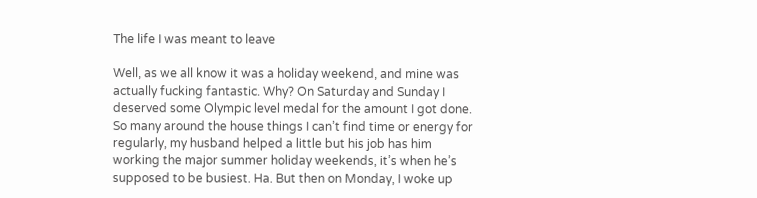The life I was meant to leave

Well, as we all know it was a holiday weekend, and mine was actually fucking fantastic. Why? On Saturday and Sunday I deserved some Olympic level medal for the amount I got done. So many around the house things I can’t find time or energy for regularly, my husband helped a little but his job has him working the major summer holiday weekends, it’s when he’s supposed to be busiest. Ha. But then on Monday, I woke up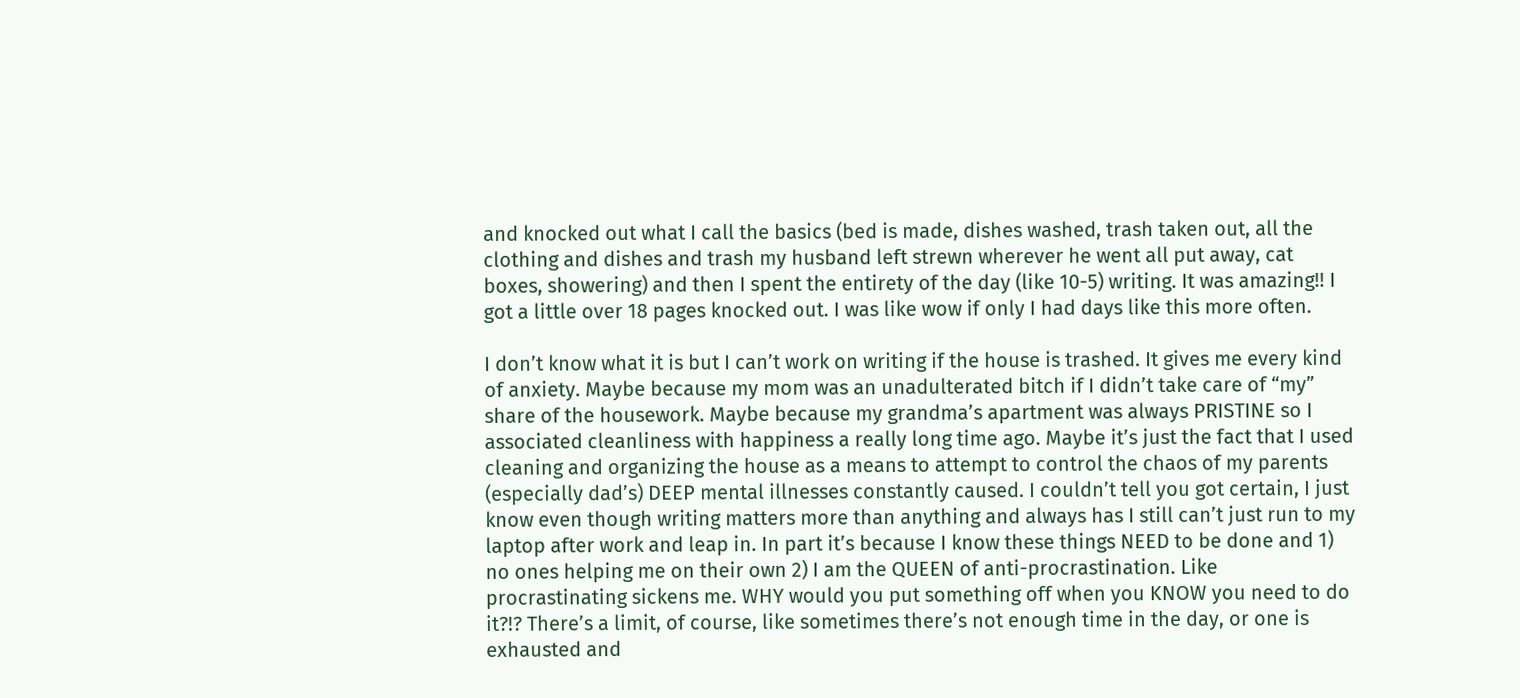and knocked out what I call the basics (bed is made, dishes washed, trash taken out, all the clothing and dishes and trash my husband left strewn wherever he went all put away, cat boxes, showering) and then I spent the entirety of the day (like 10-5) writing. It was amazing!! I got a little over 18 pages knocked out. I was like wow if only I had days like this more often.

I don’t know what it is but I can’t work on writing if the house is trashed. It gives me every kind of anxiety. Maybe because my mom was an unadulterated bitch if I didn’t take care of “my” share of the housework. Maybe because my grandma’s apartment was always PRISTINE so I associated cleanliness with happiness a really long time ago. Maybe it’s just the fact that I used cleaning and organizing the house as a means to attempt to control the chaos of my parents (especially dad’s) DEEP mental illnesses constantly caused. I couldn’t tell you got certain, I just know even though writing matters more than anything and always has I still can’t just run to my laptop after work and leap in. In part it’s because I know these things NEED to be done and 1) no ones helping me on their own 2) I am the QUEEN of anti-procrastination. Like procrastinating sickens me. WHY would you put something off when you KNOW you need to do it?!? There’s a limit, of course, like sometimes there’s not enough time in the day, or one is exhausted and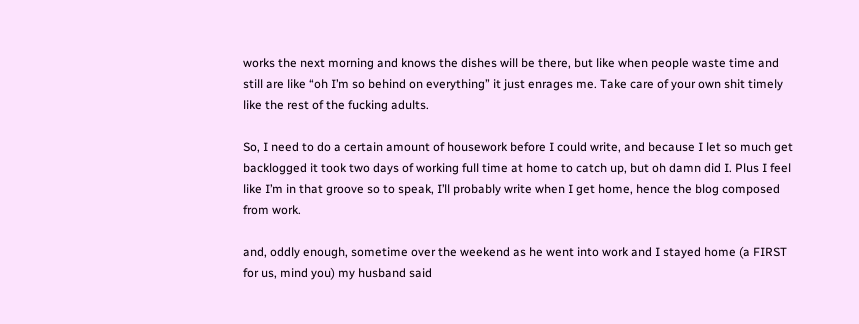works the next morning and knows the dishes will be there, but like when people waste time and still are like “oh I’m so behind on everything” it just enrages me. Take care of your own shit timely like the rest of the fucking adults.

So, I need to do a certain amount of housework before I could write, and because I let so much get backlogged it took two days of working full time at home to catch up, but oh damn did I. Plus I feel like I’m in that groove so to speak, I’ll probably write when I get home, hence the blog composed from work.

and, oddly enough, sometime over the weekend as he went into work and I stayed home (a FIRST for us, mind you) my husband said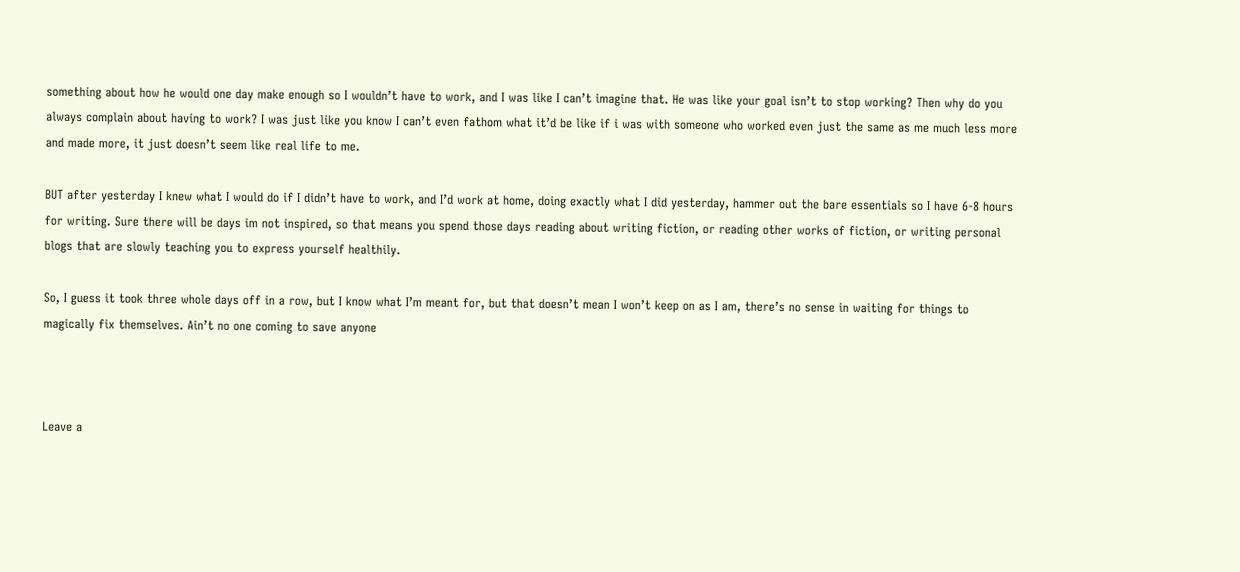something about how he would one day make enough so I wouldn’t have to work, and I was like I can’t imagine that. He was like your goal isn’t to stop working? Then why do you always complain about having to work? I was just like you know I can’t even fathom what it’d be like if i was with someone who worked even just the same as me much less more and made more, it just doesn’t seem like real life to me.

BUT after yesterday I knew what I would do if I didn’t have to work, and I’d work at home, doing exactly what I did yesterday, hammer out the bare essentials so I have 6-8 hours for writing. Sure there will be days im not inspired, so that means you spend those days reading about writing fiction, or reading other works of fiction, or writing personal blogs that are slowly teaching you to express yourself healthily.

So, I guess it took three whole days off in a row, but I know what I’m meant for, but that doesn’t mean I won’t keep on as I am, there’s no sense in waiting for things to magically fix themselves. Ain’t no one coming to save anyone



Leave a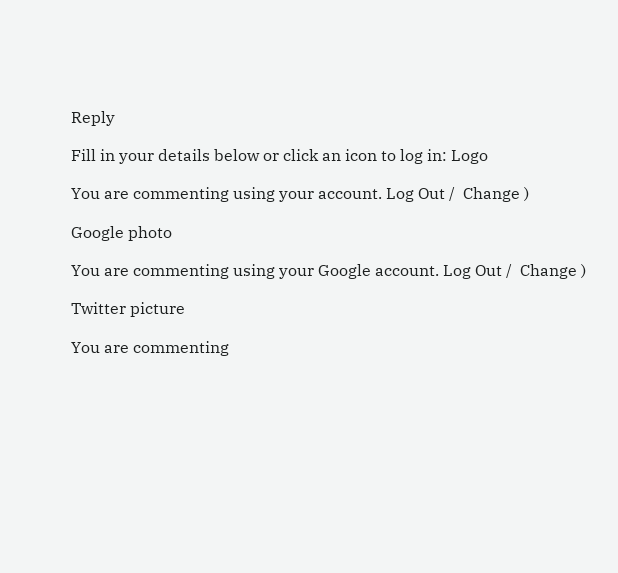Reply

Fill in your details below or click an icon to log in: Logo

You are commenting using your account. Log Out /  Change )

Google photo

You are commenting using your Google account. Log Out /  Change )

Twitter picture

You are commenting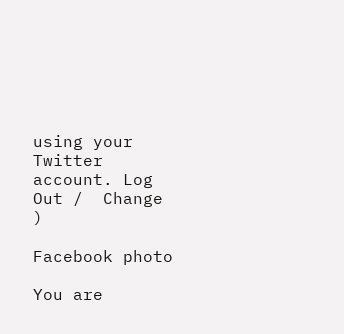using your Twitter account. Log Out /  Change )

Facebook photo

You are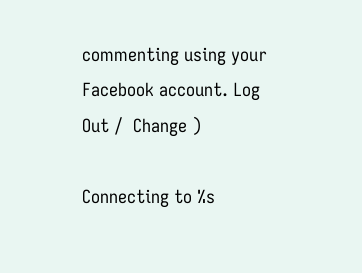commenting using your Facebook account. Log Out /  Change )

Connecting to %s